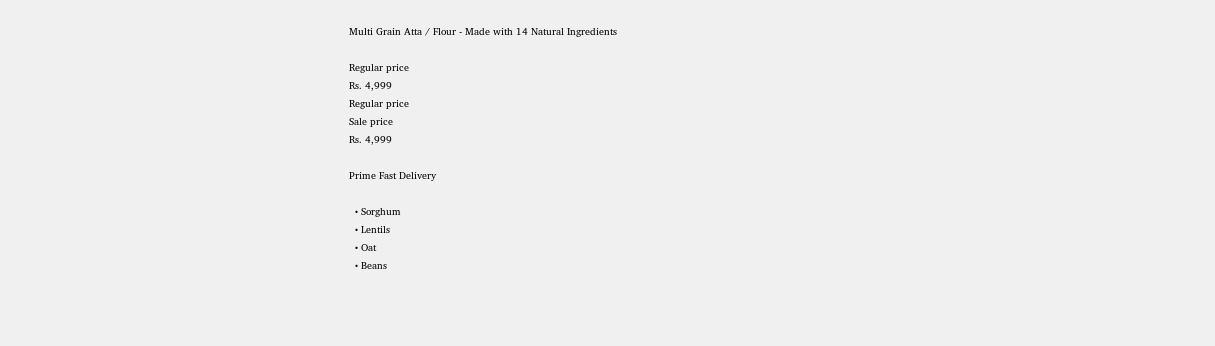Multi Grain Atta / Flour - Made with 14 Natural Ingredients

Regular price
Rs. 4,999
Regular price
Sale price
Rs. 4,999

Prime Fast Delivery

  • Sorghum
  • Lentils
  • Oat
  • Beans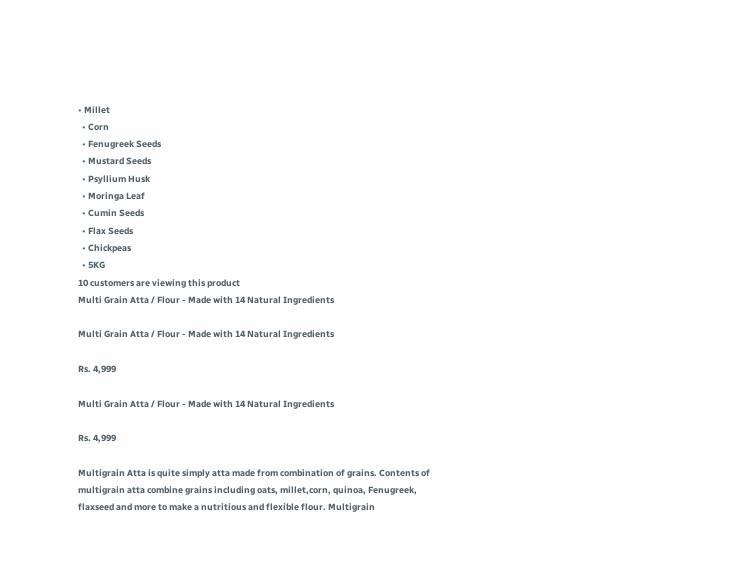• Millet
  • Corn
  • Fenugreek Seeds
  • Mustard Seeds
  • Psyllium Husk
  • Moringa Leaf
  • Cumin Seeds
  • Flax Seeds
  • Chickpeas
  • 5KG
10 customers are viewing this product
Multi Grain Atta / Flour - Made with 14 Natural Ingredients

Multi Grain Atta / Flour - Made with 14 Natural Ingredients

Rs. 4,999

Multi Grain Atta / Flour - Made with 14 Natural Ingredients

Rs. 4,999

Multigrain Atta is quite simply atta made from combination of grains. Contents of multigrain atta combine grains including oats, millet,corn, quinoa, Fenugreek, flaxseed and more to make a nutritious and flexible flour. Multigrain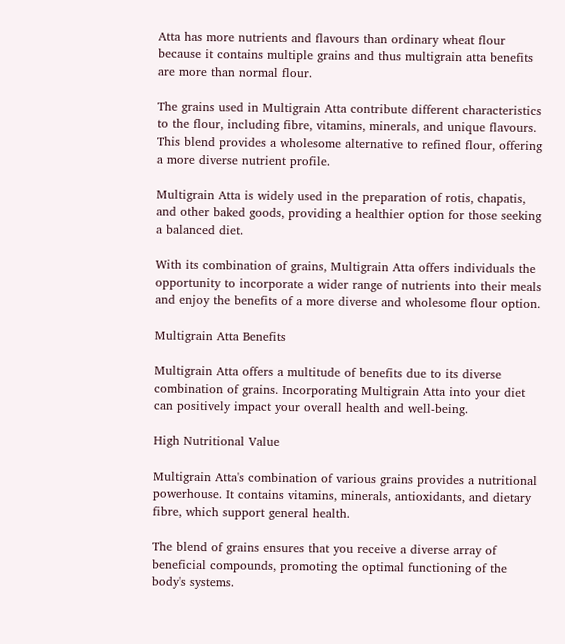Atta has more nutrients and flavours than ordinary wheat flour because it contains multiple grains and thus multigrain atta benefits are more than normal flour.

The grains used in Multigrain Atta contribute different characteristics to the flour, including fibre, vitamins, minerals, and unique flavours. This blend provides a wholesome alternative to refined flour, offering a more diverse nutrient profile.

Multigrain Atta is widely used in the preparation of rotis, chapatis, and other baked goods, providing a healthier option for those seeking a balanced diet.

With its combination of grains, Multigrain Atta offers individuals the opportunity to incorporate a wider range of nutrients into their meals and enjoy the benefits of a more diverse and wholesome flour option.

Multigrain Atta Benefits

Multigrain Atta offers a multitude of benefits due to its diverse combination of grains. Incorporating Multigrain Atta into your diet can positively impact your overall health and well-being.

High Nutritional Value

Multigrain Atta's combination of various grains provides a nutritional powerhouse. It contains vitamins, minerals, antioxidants, and dietary fibre, which support general health.

The blend of grains ensures that you receive a diverse array of beneficial compounds, promoting the optimal functioning of the body's systems.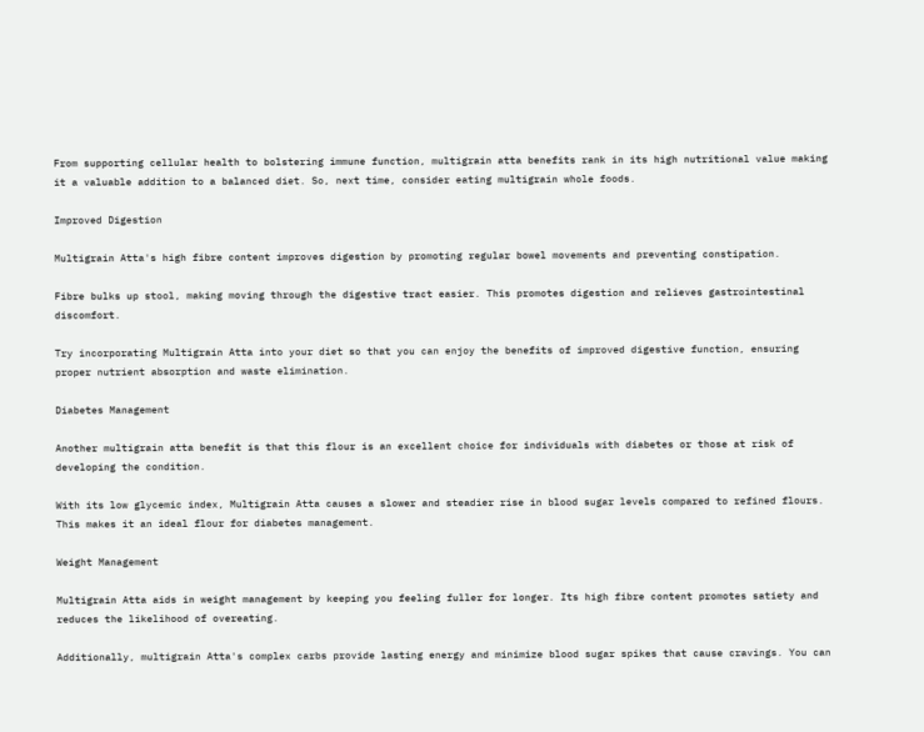From supporting cellular health to bolstering immune function, multigrain atta benefits rank in its high nutritional value making it a valuable addition to a balanced diet. So, next time, consider eating multigrain whole foods.

Improved Digestion

Multigrain Atta's high fibre content improves digestion by promoting regular bowel movements and preventing constipation.

Fibre bulks up stool, making moving through the digestive tract easier. This promotes digestion and relieves gastrointestinal discomfort.

Try incorporating Multigrain Atta into your diet so that you can enjoy the benefits of improved digestive function, ensuring proper nutrient absorption and waste elimination.

Diabetes Management

Another multigrain atta benefit is that this flour is an excellent choice for individuals with diabetes or those at risk of developing the condition.

With its low glycemic index, Multigrain Atta causes a slower and steadier rise in blood sugar levels compared to refined flours. This makes it an ideal flour for diabetes management.

Weight Management

Multigrain Atta aids in weight management by keeping you feeling fuller for longer. Its high fibre content promotes satiety and reduces the likelihood of overeating.

Additionally, multigrain Atta's complex carbs provide lasting energy and minimize blood sugar spikes that cause cravings. You can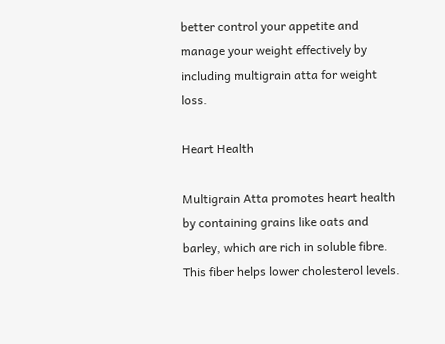better control your appetite and manage your weight effectively by including multigrain atta for weight loss.

Heart Health

Multigrain Atta promotes heart health by containing grains like oats and barley, which are rich in soluble fibre. This fiber helps lower cholesterol levels.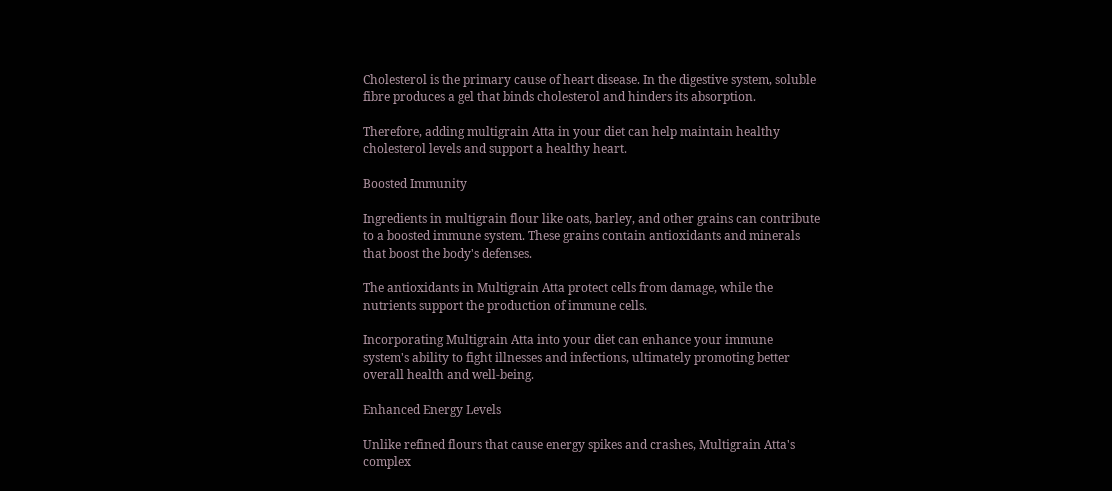Cholesterol is the primary cause of heart disease. In the digestive system, soluble fibre produces a gel that binds cholesterol and hinders its absorption.

Therefore, adding multigrain Atta in your diet can help maintain healthy cholesterol levels and support a healthy heart.

Boosted Immunity

Ingredients in multigrain flour like oats, barley, and other grains can contribute to a boosted immune system. These grains contain antioxidants and minerals that boost the body's defenses.

The antioxidants in Multigrain Atta protect cells from damage, while the nutrients support the production of immune cells.

Incorporating Multigrain Atta into your diet can enhance your immune system's ability to fight illnesses and infections, ultimately promoting better overall health and well-being.

Enhanced Energy Levels

Unlike refined flours that cause energy spikes and crashes, Multigrain Atta's complex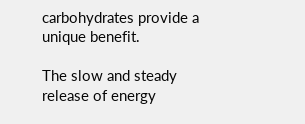carbohydrates provide a unique benefit.

The slow and steady release of energy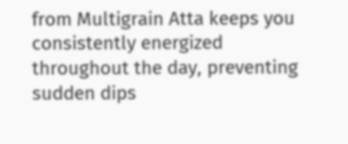from Multigrain Atta keeps you consistently energized throughout the day, preventing sudden dips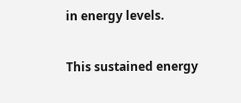in energy levels.

This sustained energy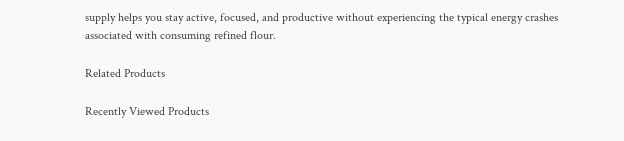supply helps you stay active, focused, and productive without experiencing the typical energy crashes associated with consuming refined flour.

Related Products

Recently Viewed Products